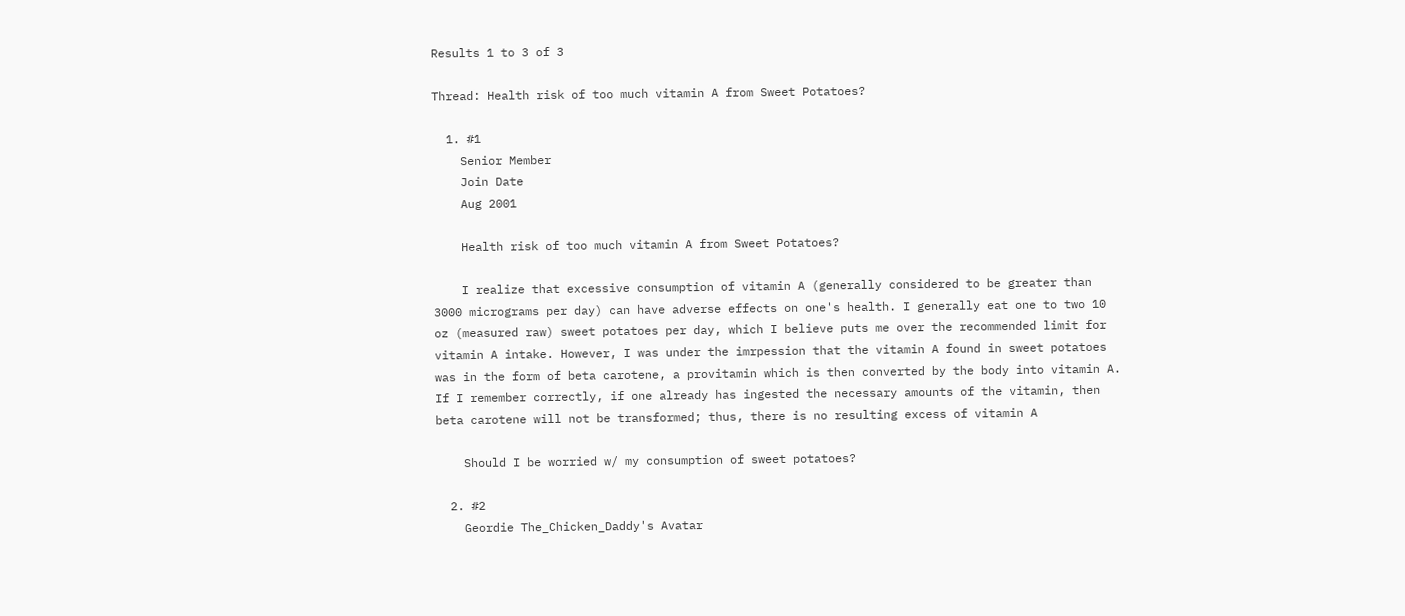Results 1 to 3 of 3

Thread: Health risk of too much vitamin A from Sweet Potatoes?

  1. #1
    Senior Member
    Join Date
    Aug 2001

    Health risk of too much vitamin A from Sweet Potatoes?

    I realize that excessive consumption of vitamin A (generally considered to be greater than 3000 micrograms per day) can have adverse effects on one's health. I generally eat one to two 10 oz (measured raw) sweet potatoes per day, which I believe puts me over the recommended limit for vitamin A intake. However, I was under the imrpession that the vitamin A found in sweet potatoes was in the form of beta carotene, a provitamin which is then converted by the body into vitamin A. If I remember correctly, if one already has ingested the necessary amounts of the vitamin, then beta carotene will not be transformed; thus, there is no resulting excess of vitamin A

    Should I be worried w/ my consumption of sweet potatoes?

  2. #2
    Geordie The_Chicken_Daddy's Avatar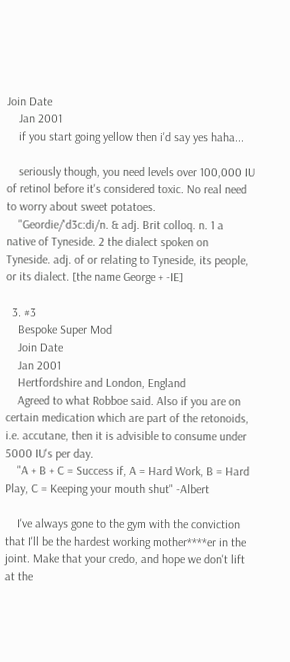Join Date
    Jan 2001
    if you start going yellow then i'd say yes haha...

    seriously though, you need levels over 100,000 IU of retinol before it's considered toxic. No real need to worry about sweet potatoes.
    "Geordie/'d3c:di/n. & adj. Brit colloq. n. 1 a native of Tyneside. 2 the dialect spoken on Tyneside. adj. of or relating to Tyneside, its people, or its dialect. [the name George + -IE]

  3. #3
    Bespoke Super Mod
    Join Date
    Jan 2001
    Hertfordshire and London, England
    Agreed to what Robboe said. Also if you are on certain medication which are part of the retonoids, i.e. accutane, then it is advisible to consume under 5000 IU's per day.
    "A + B + C = Success if, A = Hard Work, B = Hard Play, C = Keeping your mouth shut" -Albert

    I've always gone to the gym with the conviction that I'll be the hardest working mother****er in the joint. Make that your credo, and hope we don't lift at the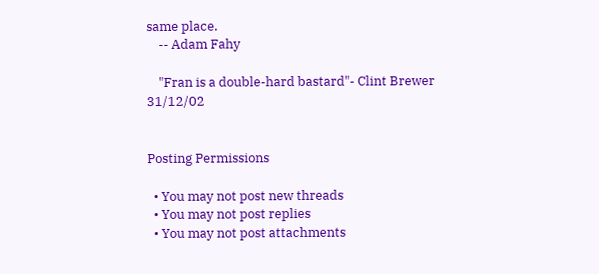same place.
    -- Adam Fahy

    "Fran is a double-hard bastard"- Clint Brewer 31/12/02


Posting Permissions

  • You may not post new threads
  • You may not post replies
  • You may not post attachments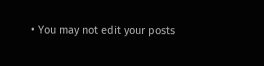• You may not edit your posts